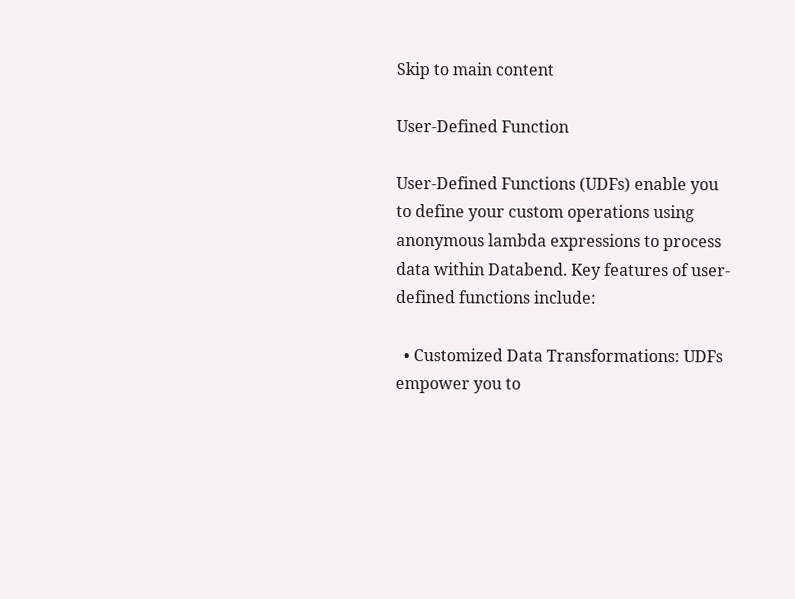Skip to main content

User-Defined Function

User-Defined Functions (UDFs) enable you to define your custom operations using anonymous lambda expressions to process data within Databend. Key features of user-defined functions include:

  • Customized Data Transformations: UDFs empower you to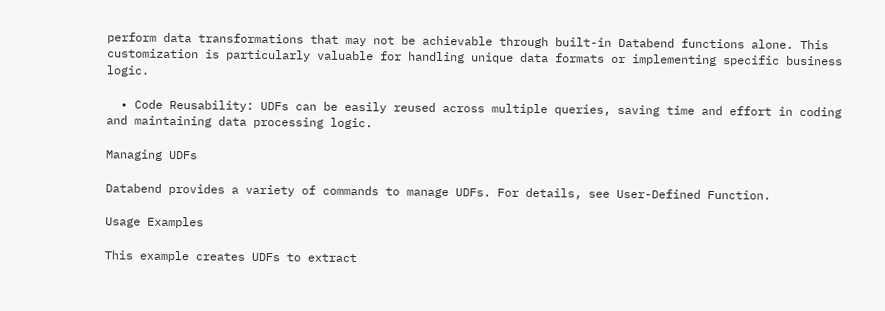perform data transformations that may not be achievable through built-in Databend functions alone. This customization is particularly valuable for handling unique data formats or implementing specific business logic.

  • Code Reusability: UDFs can be easily reused across multiple queries, saving time and effort in coding and maintaining data processing logic.

Managing UDFs

Databend provides a variety of commands to manage UDFs. For details, see User-Defined Function.

Usage Examples

This example creates UDFs to extract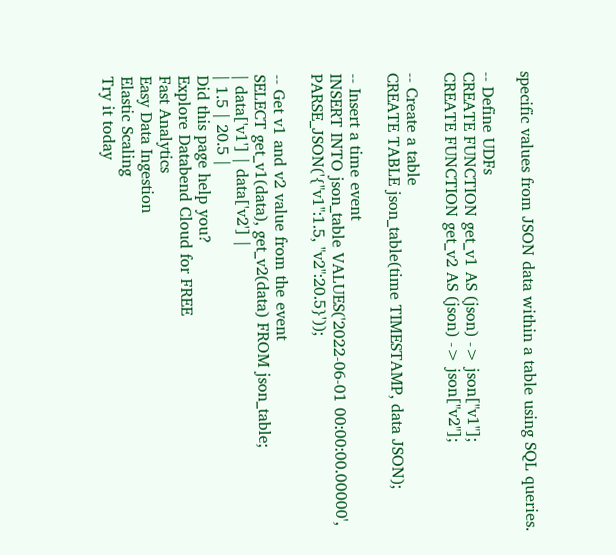specific values from JSON data within a table using SQL queries.

-- Define UDFs
CREATE FUNCTION get_v1 AS (json) -> json["v1"];
CREATE FUNCTION get_v2 AS (json) -> json["v2"];

-- Create a table
CREATE TABLE json_table(time TIMESTAMP, data JSON);

-- Insert a time event
INSERT INTO json_table VALUES('2022-06-01 00:00:00.00000', PARSE_JSON('{"v1":1.5, "v2":20.5}'));

-- Get v1 and v2 value from the event
SELECT get_v1(data), get_v2(data) FROM json_table;
| data['v1'] | data['v2'] |
| 1.5 | 20.5 |
Did this page help you?
Explore Databend Cloud for FREE
Fast Analytics
Easy Data Ingestion
Elastic Scaling
Try it today